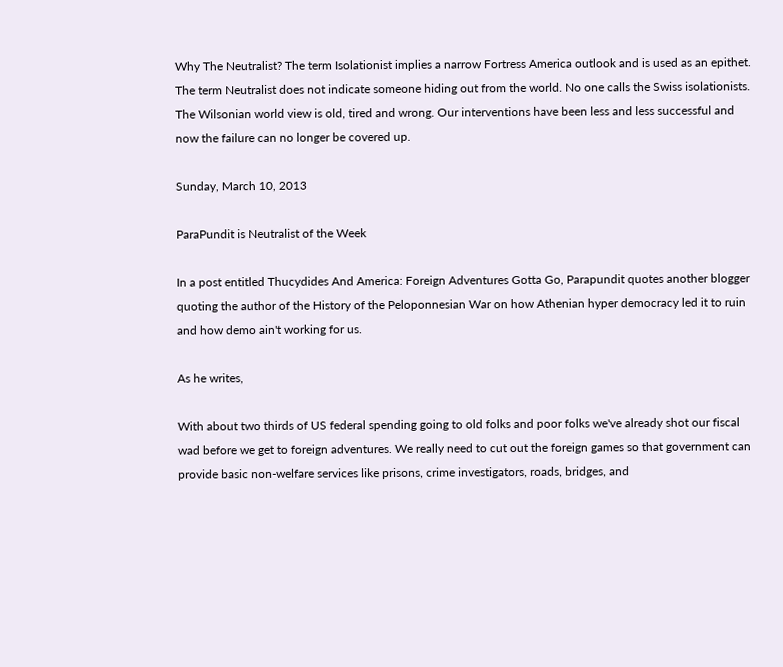Why The Neutralist? The term Isolationist implies a narrow Fortress America outlook and is used as an epithet. The term Neutralist does not indicate someone hiding out from the world. No one calls the Swiss isolationists. The Wilsonian world view is old, tired and wrong. Our interventions have been less and less successful and now the failure can no longer be covered up.

Sunday, March 10, 2013

ParaPundit is Neutralist of the Week

In a post entitled Thucydides And America: Foreign Adventures Gotta Go, Parapundit quotes another blogger quoting the author of the History of the Peloponnesian War on how Athenian hyper democracy led it to ruin and how demo ain't working for us.

As he writes,

With about two thirds of US federal spending going to old folks and poor folks we've already shot our fiscal wad before we get to foreign adventures. We really need to cut out the foreign games so that government can provide basic non-welfare services like prisons, crime investigators, roads, bridges, and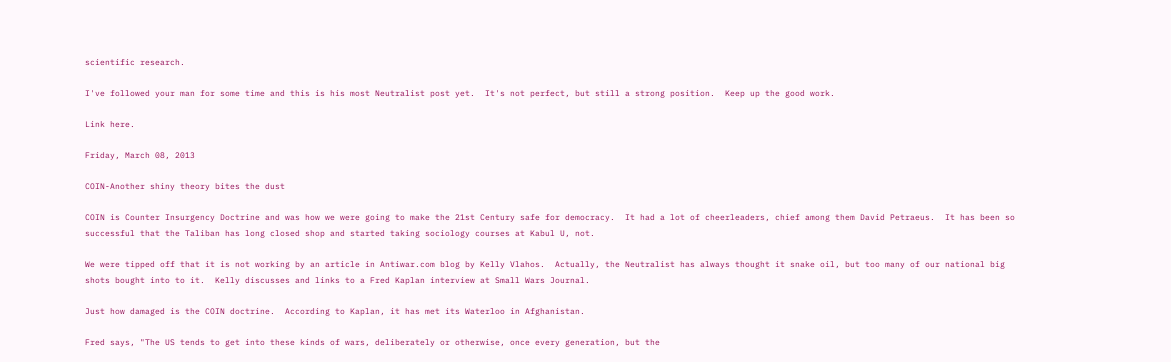scientific research.

I've followed your man for some time and this is his most Neutralist post yet.  It's not perfect, but still a strong position.  Keep up the good work.

Link here.

Friday, March 08, 2013

COIN-Another shiny theory bites the dust

COIN is Counter Insurgency Doctrine and was how we were going to make the 21st Century safe for democracy.  It had a lot of cheerleaders, chief among them David Petraeus.  It has been so successful that the Taliban has long closed shop and started taking sociology courses at Kabul U, not.

We were tipped off that it is not working by an article in Antiwar.com blog by Kelly Vlahos.  Actually, the Neutralist has always thought it snake oil, but too many of our national big shots bought into to it.  Kelly discusses and links to a Fred Kaplan interview at Small Wars Journal.

Just how damaged is the COIN doctrine.  According to Kaplan, it has met its Waterloo in Afghanistan.

Fred says, "The US tends to get into these kinds of wars, deliberately or otherwise, once every generation, but the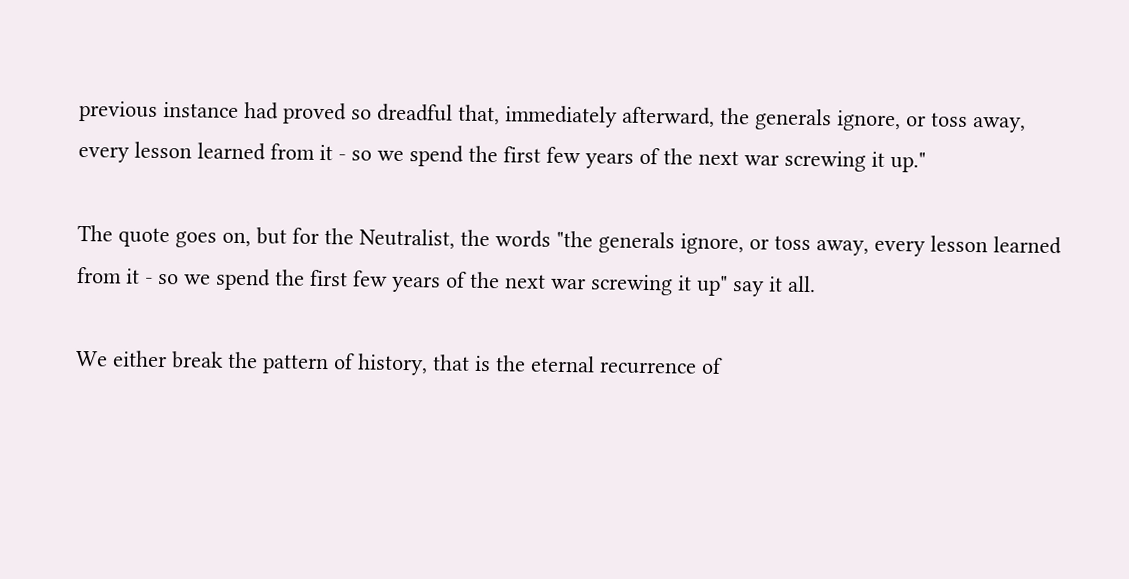previous instance had proved so dreadful that, immediately afterward, the generals ignore, or toss away, every lesson learned from it - so we spend the first few years of the next war screwing it up."

The quote goes on, but for the Neutralist, the words "the generals ignore, or toss away, every lesson learned from it - so we spend the first few years of the next war screwing it up" say it all.

We either break the pattern of history, that is the eternal recurrence of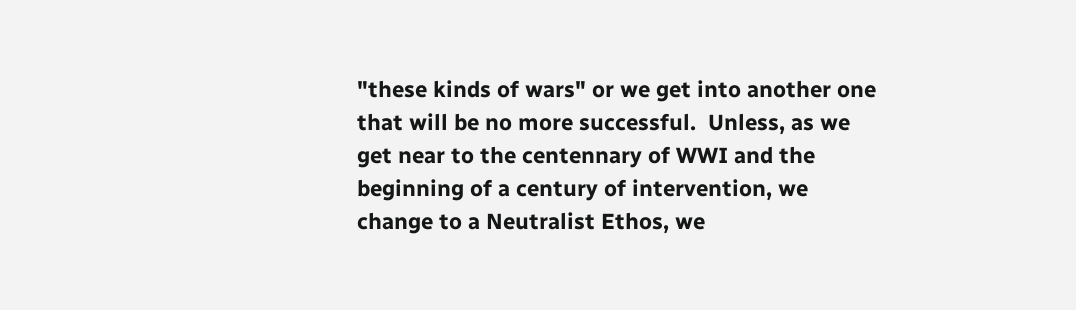"these kinds of wars" or we get into another one that will be no more successful.  Unless, as we get near to the centennary of WWI and the beginning of a century of intervention, we change to a Neutralist Ethos, we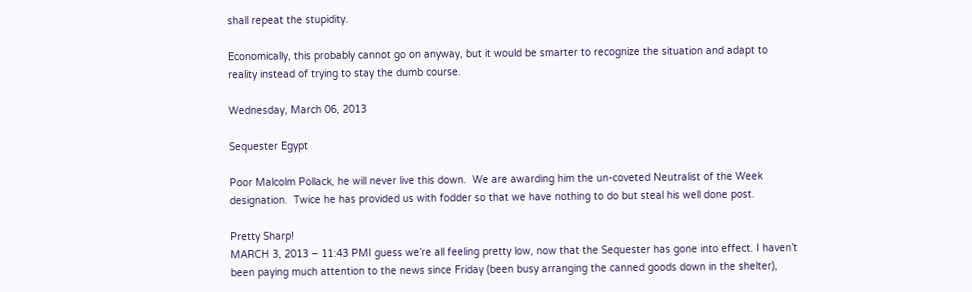shall repeat the stupidity.

Economically, this probably cannot go on anyway, but it would be smarter to recognize the situation and adapt to reality instead of trying to stay the dumb course.

Wednesday, March 06, 2013

Sequester Egypt

Poor Malcolm Pollack, he will never live this down.  We are awarding him the un-coveted Neutralist of the Week designation.  Twice he has provided us with fodder so that we have nothing to do but steal his well done post.

Pretty Sharp!
MARCH 3, 2013 – 11:43 PMI guess we’re all feeling pretty low, now that the Sequester has gone into effect. I haven’t been paying much attention to the news since Friday (been busy arranging the canned goods down in the shelter),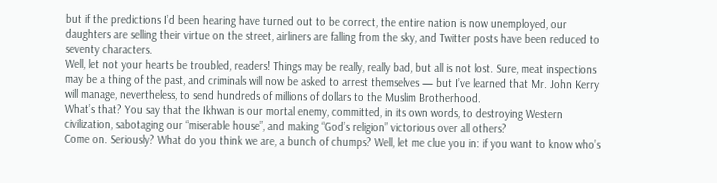but if the predictions I’d been hearing have turned out to be correct, the entire nation is now unemployed, our daughters are selling their virtue on the street, airliners are falling from the sky, and Twitter posts have been reduced to seventy characters.
Well, let not your hearts be troubled, readers! Things may be really, really bad, but all is not lost. Sure, meat inspections may be a thing of the past, and criminals will now be asked to arrest themselves — but I’ve learned that Mr. John Kerry will manage, nevertheless, to send hundreds of millions of dollars to the Muslim Brotherhood.
What’s that? You say that the Ikhwan is our mortal enemy, committed, in its own words, to destroying Western civilization, sabotaging our “miserable house”, and making “God’s religion” victorious over all others?
Come on. Seriously? What do you think we are, a bunch of chumps? Well, let me clue you in: if you want to know who’s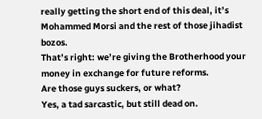really getting the short end of this deal, it’s Mohammed Morsi and the rest of those jihadist bozos.
That’s right: we’re giving the Brotherhood your money in exchange for future reforms.
Are those guys suckers, or what?
Yes, a tad sarcastic, but still dead on.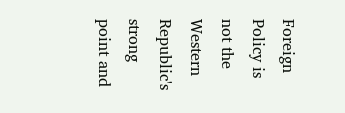Foreign Policy is not the Western Republic's strong point and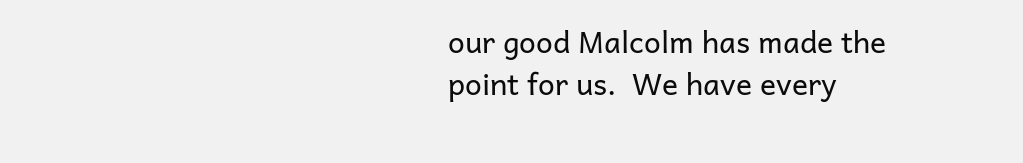our good Malcolm has made the point for us.  We have every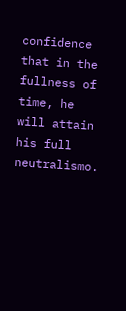confidence that in the fullness of time, he will attain his full neutralismo.